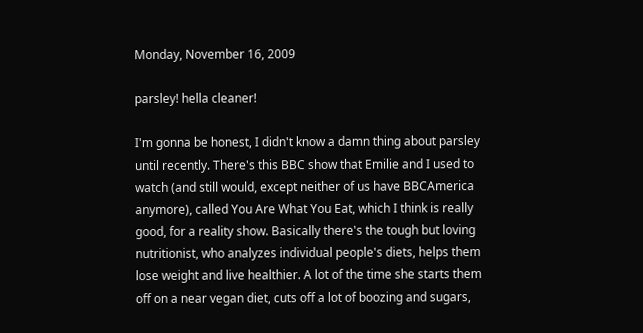Monday, November 16, 2009

parsley! hella cleaner!

I'm gonna be honest, I didn't know a damn thing about parsley until recently. There's this BBC show that Emilie and I used to watch (and still would, except neither of us have BBCAmerica anymore), called You Are What You Eat, which I think is really good, for a reality show. Basically there's the tough but loving nutritionist, who analyzes individual people's diets, helps them lose weight and live healthier. A lot of the time she starts them off on a near vegan diet, cuts off a lot of boozing and sugars,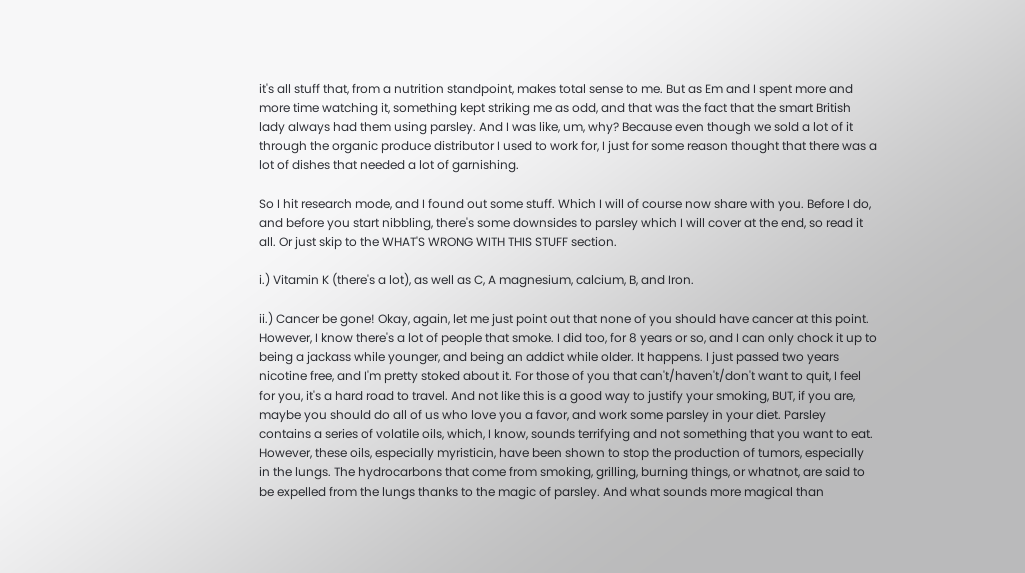it's all stuff that, from a nutrition standpoint, makes total sense to me. But as Em and I spent more and more time watching it, something kept striking me as odd, and that was the fact that the smart British lady always had them using parsley. And I was like, um, why? Because even though we sold a lot of it through the organic produce distributor I used to work for, I just for some reason thought that there was a lot of dishes that needed a lot of garnishing.

So I hit research mode, and I found out some stuff. Which I will of course now share with you. Before I do, and before you start nibbling, there's some downsides to parsley which I will cover at the end, so read it all. Or just skip to the WHAT'S WRONG WITH THIS STUFF section.

i.) Vitamin K (there's a lot), as well as C, A magnesium, calcium, B, and Iron.

ii.) Cancer be gone! Okay, again, let me just point out that none of you should have cancer at this point. However, I know there's a lot of people that smoke. I did too, for 8 years or so, and I can only chock it up to being a jackass while younger, and being an addict while older. It happens. I just passed two years nicotine free, and I'm pretty stoked about it. For those of you that can't/haven't/don't want to quit, I feel for you, it's a hard road to travel. And not like this is a good way to justify your smoking, BUT, if you are, maybe you should do all of us who love you a favor, and work some parsley in your diet. Parsley contains a series of volatile oils, which, I know, sounds terrifying and not something that you want to eat. However, these oils, especially myristicin, have been shown to stop the production of tumors, especially in the lungs. The hydrocarbons that come from smoking, grilling, burning things, or whatnot, are said to be expelled from the lungs thanks to the magic of parsley. And what sounds more magical than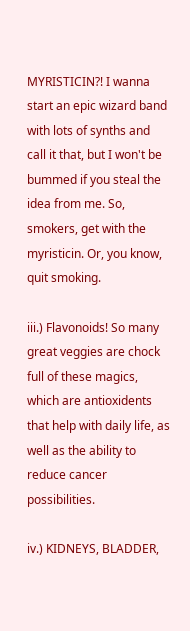MYRISTICIN?! I wanna start an epic wizard band with lots of synths and call it that, but I won't be bummed if you steal the idea from me. So, smokers, get with the myristicin. Or, you know, quit smoking.

iii.) Flavonoids! So many great veggies are chock full of these magics, which are antioxidents that help with daily life, as well as the ability to reduce cancer possibilities.

iv.) KIDNEYS, BLADDER,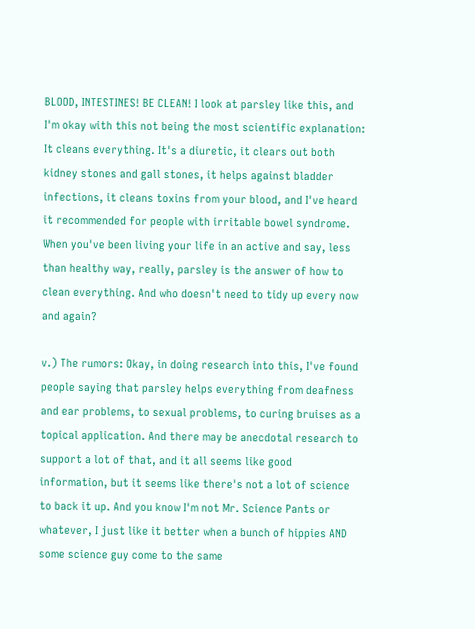BLOOD, INTESTINES! BE CLEAN! I look at parsley like this, and I'm okay with this not being the most scientific explanation: It cleans everything. It's a diuretic, it clears out both kidney stones and gall stones, it helps against bladder infections, it cleans toxins from your blood, and I've heard it recommended for people with irritable bowel syndrome. When you've been living your life in an active and say, less than healthy way, really, parsley is the answer of how to clean everything. And who doesn't need to tidy up every now and again?

v.) The rumors: Okay, in doing research into this, I've found people saying that parsley helps everything from deafness and ear problems, to sexual problems, to curing bruises as a topical application. And there may be anecdotal research to support a lot of that, and it all seems like good information, but it seems like there's not a lot of science to back it up. And you know I'm not Mr. Science Pants or whatever, I just like it better when a bunch of hippies AND some science guy come to the same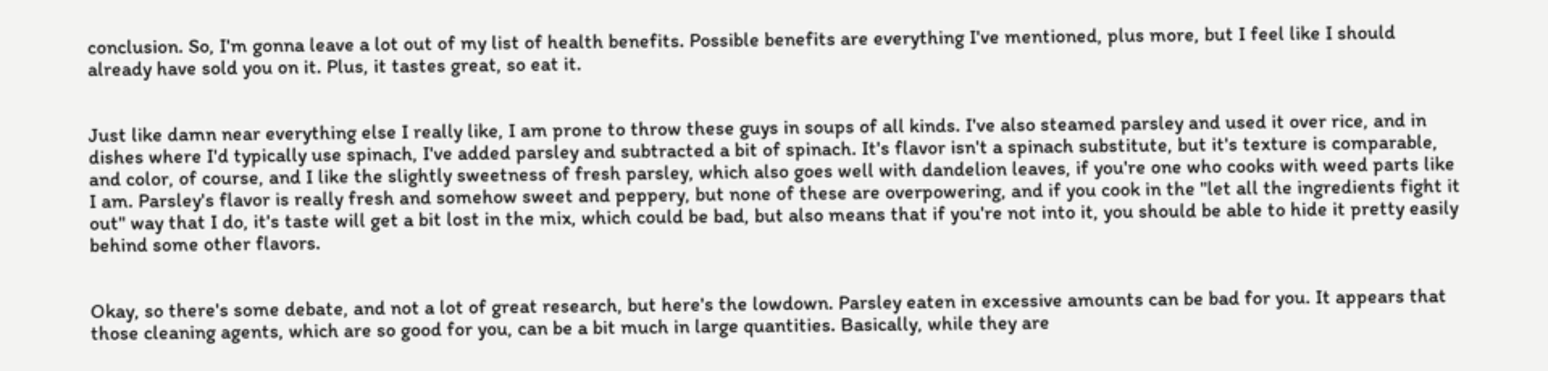conclusion. So, I'm gonna leave a lot out of my list of health benefits. Possible benefits are everything I've mentioned, plus more, but I feel like I should already have sold you on it. Plus, it tastes great, so eat it.


Just like damn near everything else I really like, I am prone to throw these guys in soups of all kinds. I've also steamed parsley and used it over rice, and in dishes where I'd typically use spinach, I've added parsley and subtracted a bit of spinach. It's flavor isn't a spinach substitute, but it's texture is comparable, and color, of course, and I like the slightly sweetness of fresh parsley, which also goes well with dandelion leaves, if you're one who cooks with weed parts like I am. Parsley's flavor is really fresh and somehow sweet and peppery, but none of these are overpowering, and if you cook in the "let all the ingredients fight it out" way that I do, it's taste will get a bit lost in the mix, which could be bad, but also means that if you're not into it, you should be able to hide it pretty easily behind some other flavors.


Okay, so there's some debate, and not a lot of great research, but here's the lowdown. Parsley eaten in excessive amounts can be bad for you. It appears that those cleaning agents, which are so good for you, can be a bit much in large quantities. Basically, while they are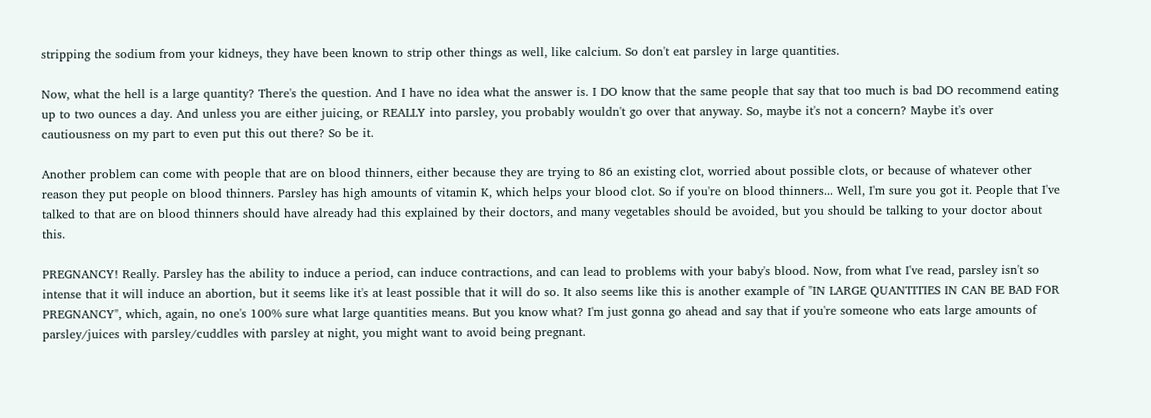stripping the sodium from your kidneys, they have been known to strip other things as well, like calcium. So don't eat parsley in large quantities.

Now, what the hell is a large quantity? There's the question. And I have no idea what the answer is. I DO know that the same people that say that too much is bad DO recommend eating up to two ounces a day. And unless you are either juicing, or REALLY into parsley, you probably wouldn't go over that anyway. So, maybe it's not a concern? Maybe it's over cautiousness on my part to even put this out there? So be it.

Another problem can come with people that are on blood thinners, either because they are trying to 86 an existing clot, worried about possible clots, or because of whatever other reason they put people on blood thinners. Parsley has high amounts of vitamin K, which helps your blood clot. So if you're on blood thinners... Well, I'm sure you got it. People that I've talked to that are on blood thinners should have already had this explained by their doctors, and many vegetables should be avoided, but you should be talking to your doctor about this.

PREGNANCY! Really. Parsley has the ability to induce a period, can induce contractions, and can lead to problems with your baby's blood. Now, from what I've read, parsley isn't so intense that it will induce an abortion, but it seems like it's at least possible that it will do so. It also seems like this is another example of "IN LARGE QUANTITIES IN CAN BE BAD FOR PREGNANCY", which, again, no one's 100% sure what large quantities means. But you know what? I'm just gonna go ahead and say that if you're someone who eats large amounts of parsley/juices with parsley/cuddles with parsley at night, you might want to avoid being pregnant.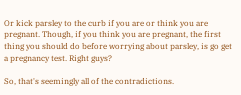Or kick parsley to the curb if you are or think you are pregnant. Though, if you think you are pregnant, the first thing you should do before worrying about parsley, is go get a pregnancy test. Right guys?

So, that's seemingly all of the contradictions.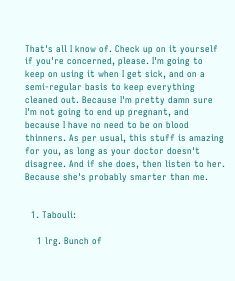That's all I know of. Check up on it yourself if you're concerned, please. I'm going to keep on using it when I get sick, and on a semi-regular basis to keep everything cleaned out. Because I'm pretty damn sure I'm not going to end up pregnant, and because I have no need to be on blood thinners. As per usual, this stuff is amazing for you, as long as your doctor doesn't disagree. And if she does, then listen to her. Because she's probably smarter than me.


  1. Tabouli:

    1 lrg. Bunch of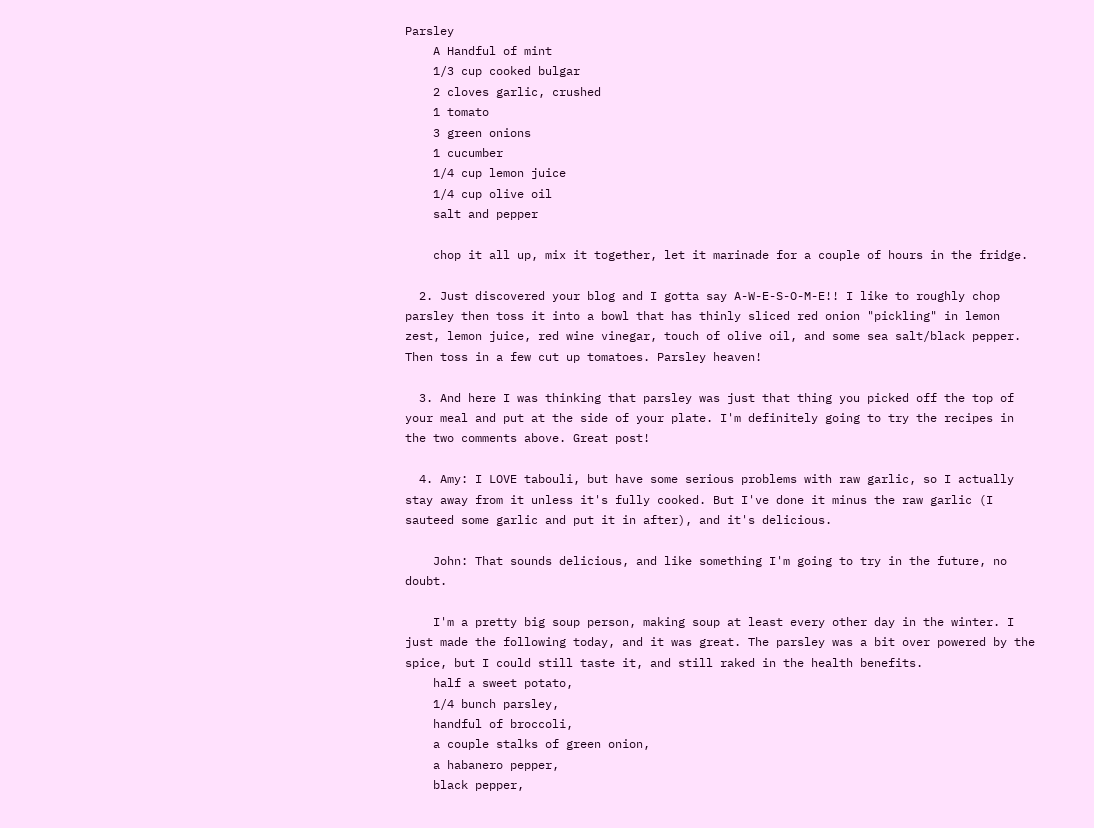Parsley
    A Handful of mint
    1/3 cup cooked bulgar
    2 cloves garlic, crushed
    1 tomato
    3 green onions
    1 cucumber
    1/4 cup lemon juice
    1/4 cup olive oil
    salt and pepper

    chop it all up, mix it together, let it marinade for a couple of hours in the fridge.

  2. Just discovered your blog and I gotta say A-W-E-S-O-M-E!! I like to roughly chop parsley then toss it into a bowl that has thinly sliced red onion "pickling" in lemon zest, lemon juice, red wine vinegar, touch of olive oil, and some sea salt/black pepper. Then toss in a few cut up tomatoes. Parsley heaven!

  3. And here I was thinking that parsley was just that thing you picked off the top of your meal and put at the side of your plate. I'm definitely going to try the recipes in the two comments above. Great post!

  4. Amy: I LOVE tabouli, but have some serious problems with raw garlic, so I actually stay away from it unless it's fully cooked. But I've done it minus the raw garlic (I sauteed some garlic and put it in after), and it's delicious.

    John: That sounds delicious, and like something I'm going to try in the future, no doubt.

    I'm a pretty big soup person, making soup at least every other day in the winter. I just made the following today, and it was great. The parsley was a bit over powered by the spice, but I could still taste it, and still raked in the health benefits.
    half a sweet potato,
    1/4 bunch parsley,
    handful of broccoli,
    a couple stalks of green onion,
    a habanero pepper,
    black pepper,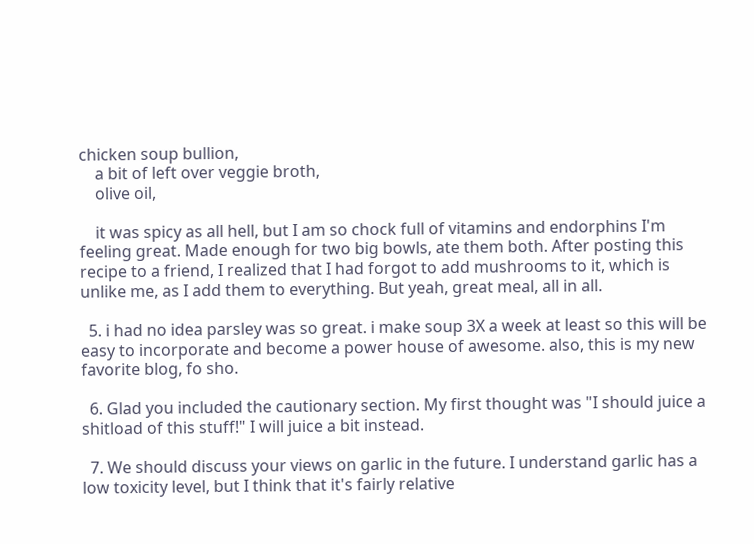chicken soup bullion,
    a bit of left over veggie broth,
    olive oil,

    it was spicy as all hell, but I am so chock full of vitamins and endorphins I'm feeling great. Made enough for two big bowls, ate them both. After posting this recipe to a friend, I realized that I had forgot to add mushrooms to it, which is unlike me, as I add them to everything. But yeah, great meal, all in all.

  5. i had no idea parsley was so great. i make soup 3X a week at least so this will be easy to incorporate and become a power house of awesome. also, this is my new favorite blog, fo sho.

  6. Glad you included the cautionary section. My first thought was "I should juice a shitload of this stuff!" I will juice a bit instead.

  7. We should discuss your views on garlic in the future. I understand garlic has a low toxicity level, but I think that it's fairly relative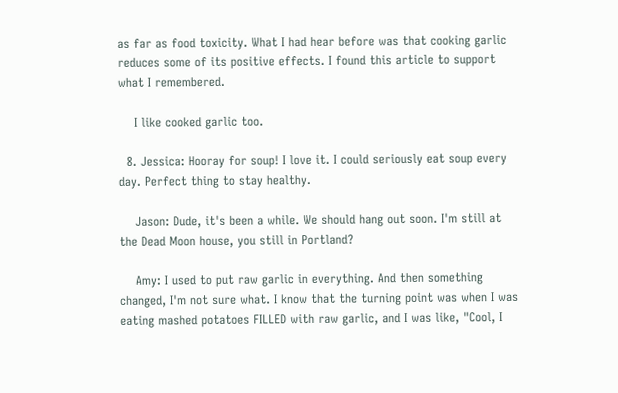as far as food toxicity. What I had hear before was that cooking garlic reduces some of its positive effects. I found this article to support what I remembered.

    I like cooked garlic too.

  8. Jessica: Hooray for soup! I love it. I could seriously eat soup every day. Perfect thing to stay healthy.

    Jason: Dude, it's been a while. We should hang out soon. I'm still at the Dead Moon house, you still in Portland?

    Amy: I used to put raw garlic in everything. And then something changed, I'm not sure what. I know that the turning point was when I was eating mashed potatoes FILLED with raw garlic, and I was like, "Cool, I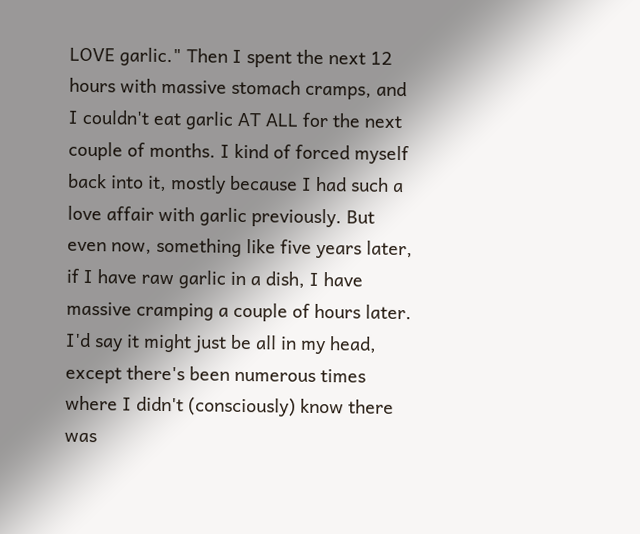LOVE garlic." Then I spent the next 12 hours with massive stomach cramps, and I couldn't eat garlic AT ALL for the next couple of months. I kind of forced myself back into it, mostly because I had such a love affair with garlic previously. But even now, something like five years later, if I have raw garlic in a dish, I have massive cramping a couple of hours later. I'd say it might just be all in my head, except there's been numerous times where I didn't (consciously) know there was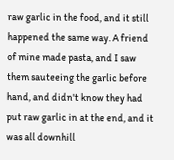raw garlic in the food, and it still happened the same way. A friend of mine made pasta, and I saw them sauteeing the garlic before hand, and didn't know they had put raw garlic in at the end, and it was all downhill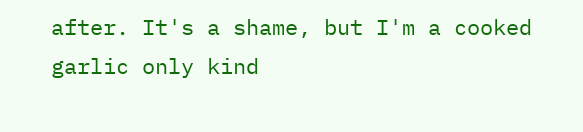after. It's a shame, but I'm a cooked garlic only kind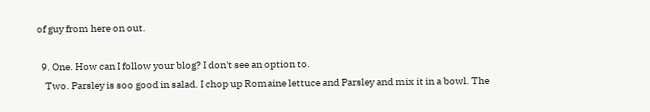of guy from here on out.

  9. One. How can I follow your blog? I don't see an option to.
    Two. Parsley is soo good in salad. I chop up Romaine lettuce and Parsley and mix it in a bowl. The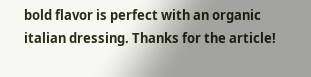bold flavor is perfect with an organic italian dressing. Thanks for the article!